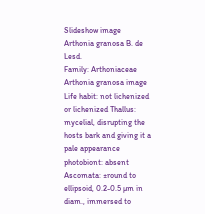Slideshow image
Arthonia granosa B. de Lesd.
Family: Arthoniaceae
Arthonia granosa image
Life habit: not lichenized or lichenized Thallus: mycelial, disrupting the hosts bark and giving it a pale appearance photobiont: absent Ascomata: ±round to ellipsoid, 0.2-0.5 µm in diam., immersed to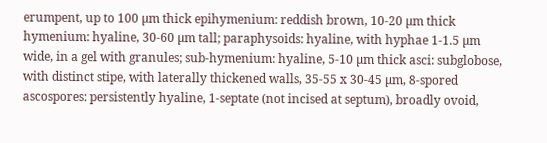erumpent, up to 100 µm thick epihymenium: reddish brown, 10-20 µm thick hymenium: hyaline, 30-60 µm tall; paraphysoids: hyaline, with hyphae 1-1.5 µm wide, in a gel with granules; sub-hymenium: hyaline, 5-10 µm thick asci: subglobose, with distinct stipe, with laterally thickened walls, 35-55 x 30-45 µm, 8-spored ascospores: persistently hyaline, 1-septate (not incised at septum), broadly ovoid,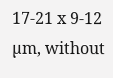17-21 x 9-12 µm, without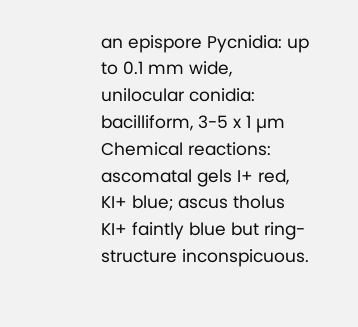an epispore Pycnidia: up to 0.1 mm wide, unilocular conidia: bacilliform, 3-5 x 1 µm Chemical reactions: ascomatal gels I+ red, KI+ blue; ascus tholus KI+ faintly blue but ring-structure inconspicuous.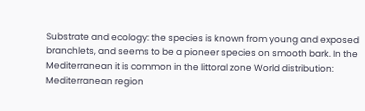Substrate and ecology: the species is known from young and exposed branchlets, and seems to be a pioneer species on smooth bark. In the Mediterranean it is common in the littoral zone World distribution: Mediterranean region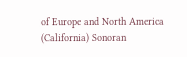of Europe and North America (California) Sonoran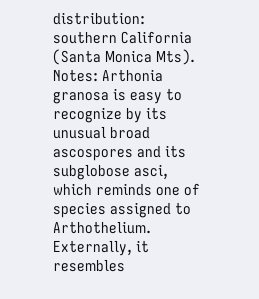distribution: southern California (Santa Monica Mts). Notes: Arthonia granosa is easy to recognize by its unusual broad ascospores and its subglobose asci, which reminds one of species assigned to Arthothelium. Externally, it resembles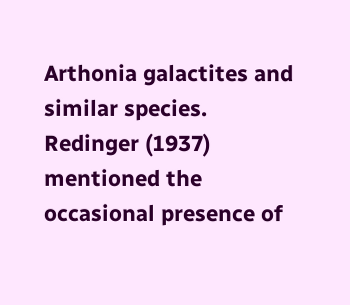Arthonia galactites and similar species. Redinger (1937) mentioned the occasional presence of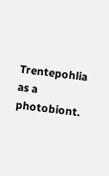Trentepohlia as a photobiont.